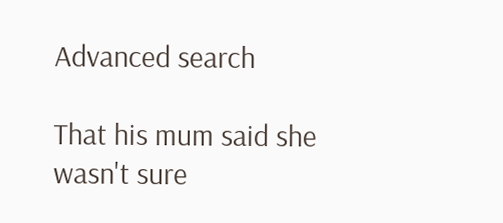Advanced search

That his mum said she wasn't sure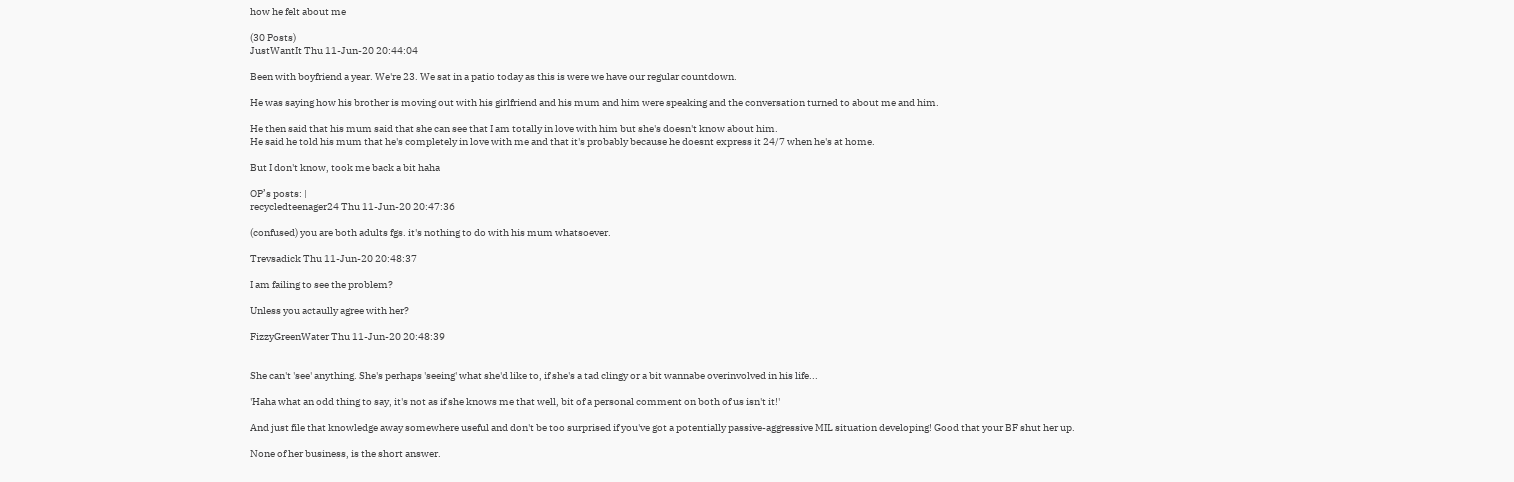how he felt about me

(30 Posts)
JustWantIt Thu 11-Jun-20 20:44:04

Been with boyfriend a year. We're 23. We sat in a patio today as this is were we have our regular countdown.

He was saying how his brother is moving out with his girlfriend and his mum and him were speaking and the conversation turned to about me and him.

He then said that his mum said that she can see that I am totally in love with him but she's doesn't know about him.
He said he told his mum that he's completely in love with me and that it's probably because he doesnt express it 24/7 when he's at home.

But I don't know, took me back a bit haha

OP’s posts: |
recycledteenager24 Thu 11-Jun-20 20:47:36

(confused) you are both adults fgs. it's nothing to do with his mum whatsoever.

Trevsadick Thu 11-Jun-20 20:48:37

I am failing to see the problem?

Unless you actaully agree with her?

FizzyGreenWater Thu 11-Jun-20 20:48:39


She can't 'see' anything. She's perhaps 'seeing' what she'd like to, if she's a tad clingy or a bit wannabe overinvolved in his life...

'Haha what an odd thing to say, it's not as if she knows me that well, bit of a personal comment on both of us isn't it!'

And just file that knowledge away somewhere useful and don't be too surprised if you've got a potentially passive-aggressive MIL situation developing! Good that your BF shut her up.

None of her business, is the short answer.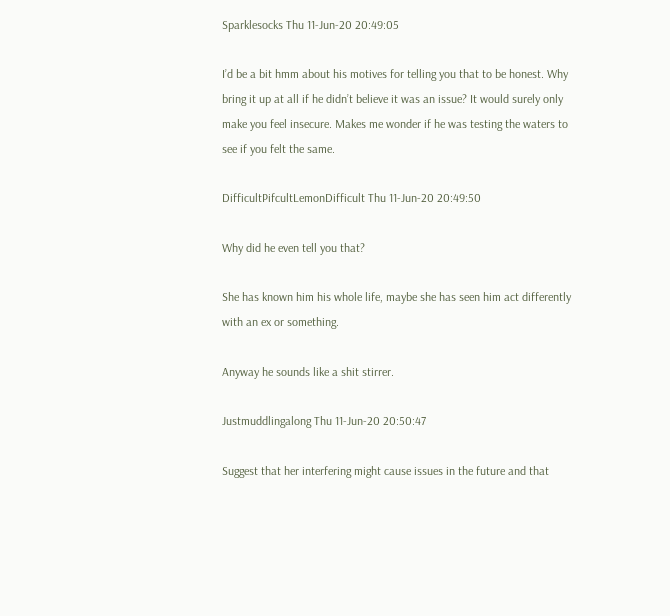Sparklesocks Thu 11-Jun-20 20:49:05

I’d be a bit hmm about his motives for telling you that to be honest. Why bring it up at all if he didn’t believe it was an issue? It would surely only make you feel insecure. Makes me wonder if he was testing the waters to see if you felt the same.

DifficultPifcultLemonDifficult Thu 11-Jun-20 20:49:50

Why did he even tell you that?

She has known him his whole life, maybe she has seen him act differently with an ex or something.

Anyway he sounds like a shit stirrer.

Justmuddlingalong Thu 11-Jun-20 20:50:47

Suggest that her interfering might cause issues in the future and that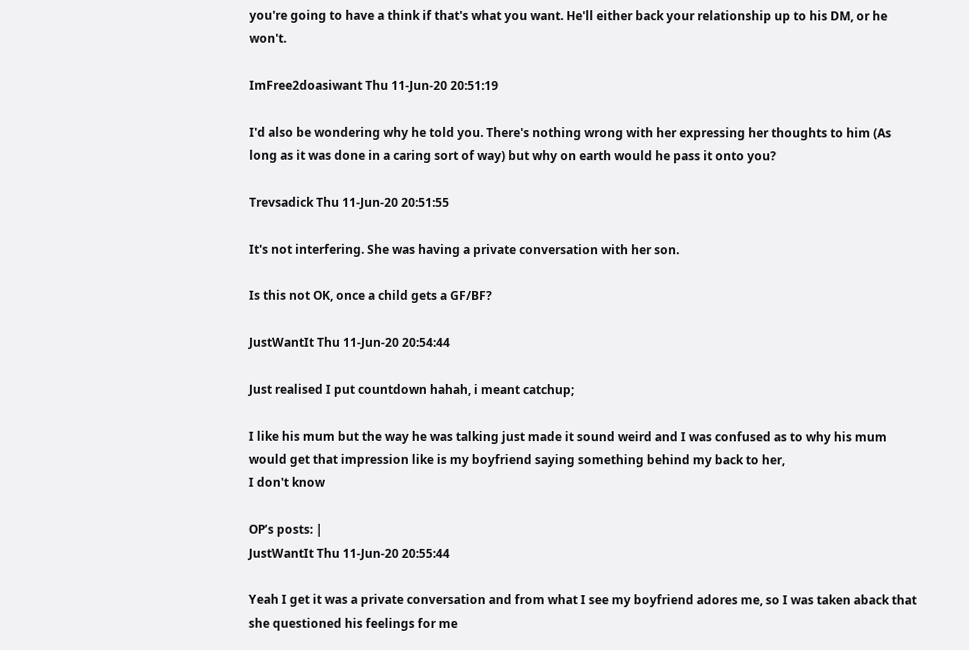you're going to have a think if that's what you want. He'll either back your relationship up to his DM, or he won't.

ImFree2doasiwant Thu 11-Jun-20 20:51:19

I'd also be wondering why he told you. There's nothing wrong with her expressing her thoughts to him (As long as it was done in a caring sort of way) but why on earth would he pass it onto you?

Trevsadick Thu 11-Jun-20 20:51:55

It's not interfering. She was having a private conversation with her son.

Is this not OK, once a child gets a GF/BF?

JustWantIt Thu 11-Jun-20 20:54:44

Just realised I put countdown hahah, i meant catchup;

I like his mum but the way he was talking just made it sound weird and I was confused as to why his mum would get that impression like is my boyfriend saying something behind my back to her,
I don't know

OP’s posts: |
JustWantIt Thu 11-Jun-20 20:55:44

Yeah I get it was a private conversation and from what I see my boyfriend adores me, so I was taken aback that she questioned his feelings for me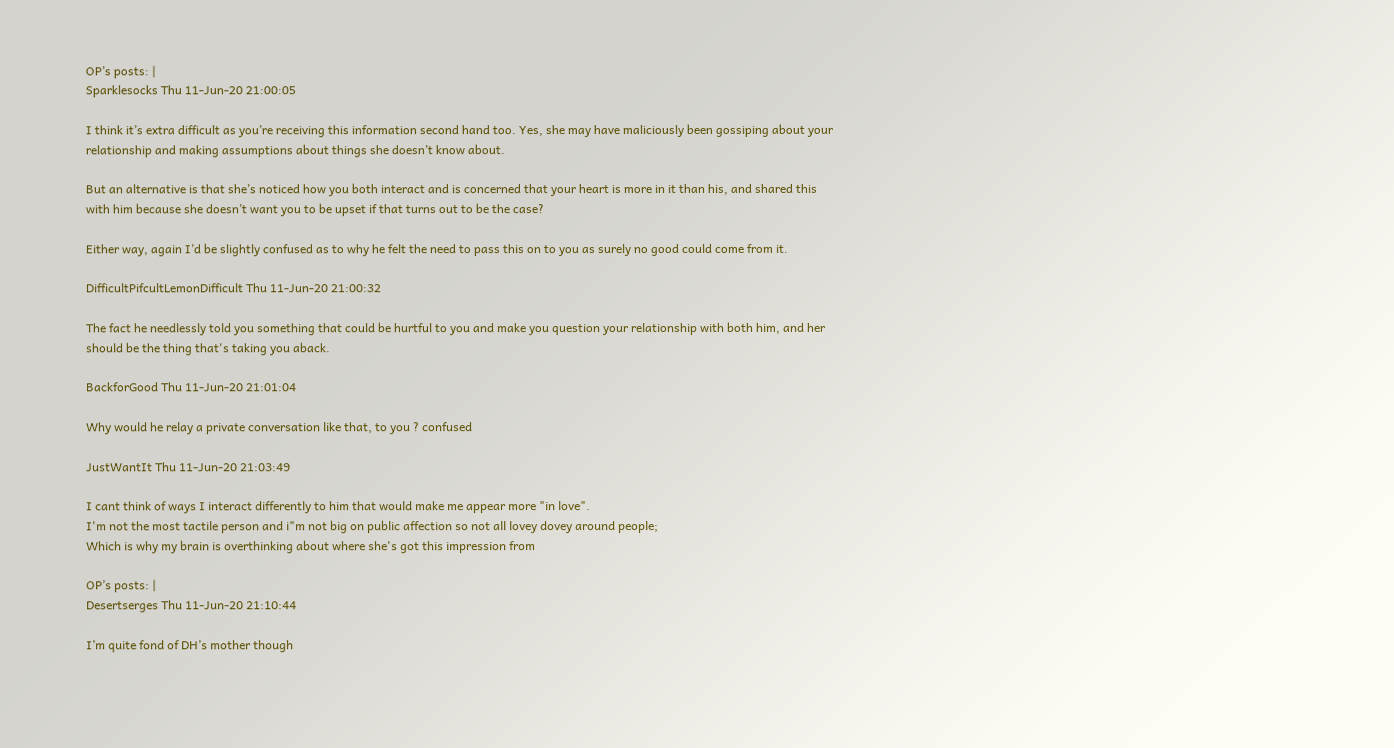OP’s posts: |
Sparklesocks Thu 11-Jun-20 21:00:05

I think it’s extra difficult as you’re receiving this information second hand too. Yes, she may have maliciously been gossiping about your relationship and making assumptions about things she doesn’t know about.

But an alternative is that she’s noticed how you both interact and is concerned that your heart is more in it than his, and shared this with him because she doesn’t want you to be upset if that turns out to be the case?

Either way, again I’d be slightly confused as to why he felt the need to pass this on to you as surely no good could come from it.

DifficultPifcultLemonDifficult Thu 11-Jun-20 21:00:32

The fact he needlessly told you something that could be hurtful to you and make you question your relationship with both him, and her should be the thing that's taking you aback.

BackforGood Thu 11-Jun-20 21:01:04

Why would he relay a private conversation like that, to you ? confused

JustWantIt Thu 11-Jun-20 21:03:49

I cant think of ways I interact differently to him that would make me appear more "in love".
I'm not the most tactile person and i"m not big on public affection so not all lovey dovey around people;
Which is why my brain is overthinking about where she's got this impression from

OP’s posts: |
Desertserges Thu 11-Jun-20 21:10:44

I’m quite fond of DH’s mother though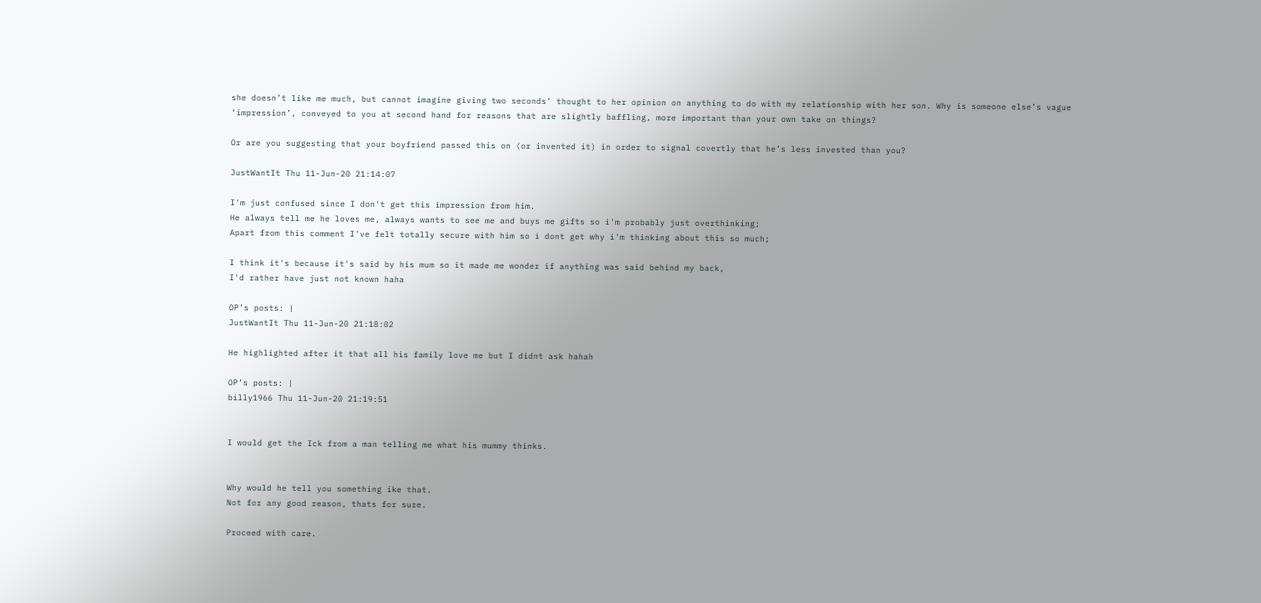she doesn’t like me much, but cannot imagine giving two seconds’ thought to her opinion on anything to do with my relationship with her son. Why is someone else’s vague ‘impression’, conveyed to you at second hand for reasons that are slightly baffling, more important than your own take on things?

Or are you suggesting that your boyfriend passed this on (or invented it) in order to signal covertly that he’s less invested than you?

JustWantIt Thu 11-Jun-20 21:14:07

I'm just confused since I don't get this impression from him.
He always tell me he loves me, always wants to see me and buys me gifts so i'm probably just overthinking;
Apart from this comment I've felt totally secure with him so i dont get why i'm thinking about this so much;

I think it's because it's said by his mum so it made me wonder if anything was said behind my back,
I'd rather have just not known haha

OP’s posts: |
JustWantIt Thu 11-Jun-20 21:18:02

He highlighted after it that all his family love me but I didnt ask hahah

OP’s posts: |
billy1966 Thu 11-Jun-20 21:19:51


I would get the Ick from a man telling me what his mummy thinks.


Why would he tell you something ike that.
Not for any good reason, thats for sure.

Proceed with care.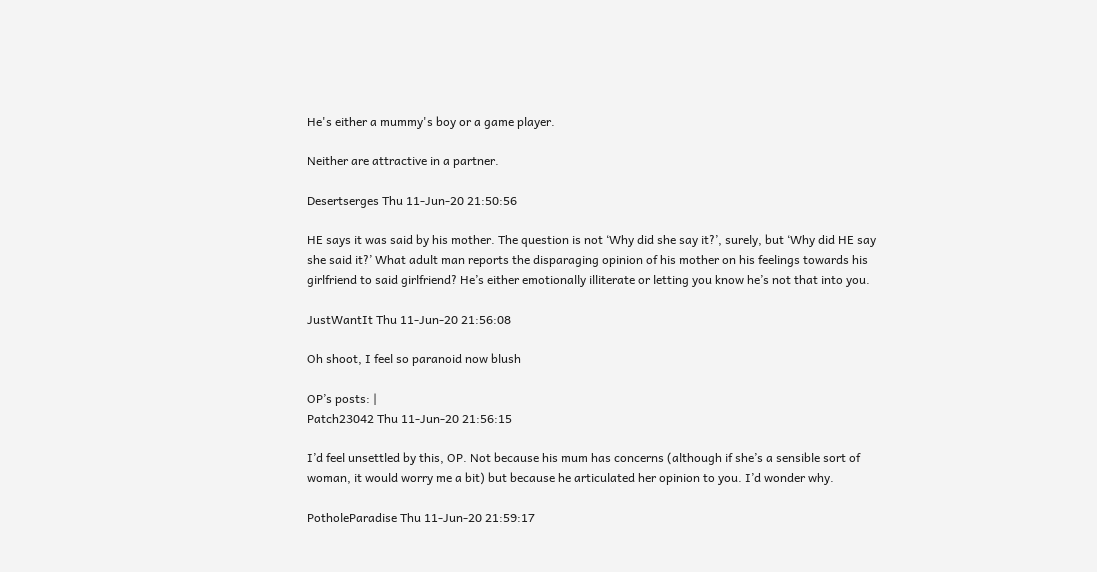He's either a mummy's boy or a game player.

Neither are attractive in a partner.

Desertserges Thu 11-Jun-20 21:50:56

HE says it was said by his mother. The question is not ‘Why did she say it?’, surely, but ‘Why did HE say she said it?’ What adult man reports the disparaging opinion of his mother on his feelings towards his girlfriend to said girlfriend? He’s either emotionally illiterate or letting you know he’s not that into you.

JustWantIt Thu 11-Jun-20 21:56:08

Oh shoot, I feel so paranoid now blush

OP’s posts: |
Patch23042 Thu 11-Jun-20 21:56:15

I’d feel unsettled by this, OP. Not because his mum has concerns (although if she’s a sensible sort of woman, it would worry me a bit) but because he articulated her opinion to you. I’d wonder why.

PotholeParadise Thu 11-Jun-20 21:59:17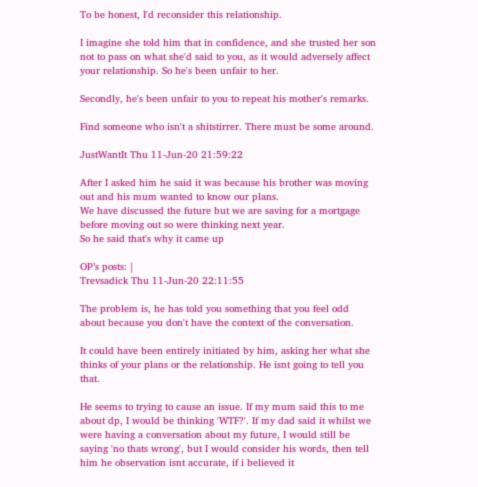To be honest, I'd reconsider this relationship.

I imagine she told him that in confidence, and she trusted her son not to pass on what she'd said to you, as it would adversely affect your relationship. So he's been unfair to her.

Secondly, he's been unfair to you to repeat his mother's remarks.

Find someone who isn't a shitstirrer. There must be some around.

JustWantIt Thu 11-Jun-20 21:59:22

After I asked him he said it was because his brother was moving out and his mum wanted to know our plans.
We have discussed the future but we are saving for a mortgage before moving out so were thinking next year.
So he said that's why it came up

OP’s posts: |
Trevsadick Thu 11-Jun-20 22:11:55

The problem is, he has told you something that you feel odd about because you don't have the context of the conversation.

It could have been entirely initiated by him, asking her what she thinks of your plans or the relationship. He isnt going to tell you that.

He seems to trying to cause an issue. If my mum said this to me about dp, I would be thinking 'WTF?'. If my dad said it whilst we were having a conversation about my future, I would still be saying 'no thats wrong', but I would consider his words, then tell him he observation isnt accurate, if i believed it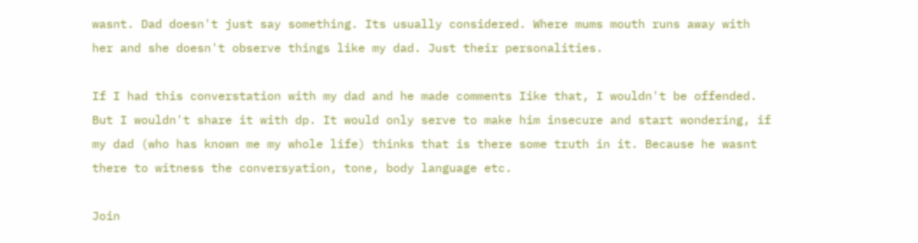wasnt. Dad doesn't just say something. Its usually considered. Where mums mouth runs away with her and she doesn't observe things like my dad. Just their personalities.

If I had this converstation with my dad and he made comments Iike that, I wouldn't be offended. But I wouldn't share it with dp. It would only serve to make him insecure and start wondering, if my dad (who has known me my whole life) thinks that is there some truth in it. Because he wasnt there to witness the conversyation, tone, body language etc.

Join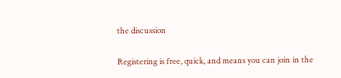the discussion

Registering is free, quick, and means you can join in the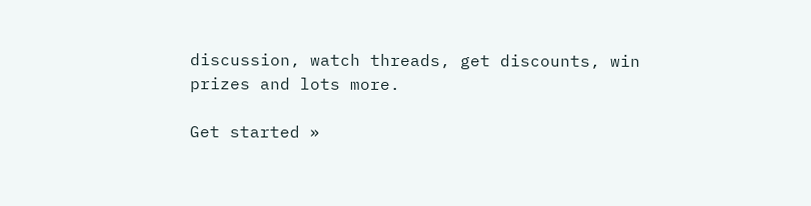discussion, watch threads, get discounts, win prizes and lots more.

Get started »